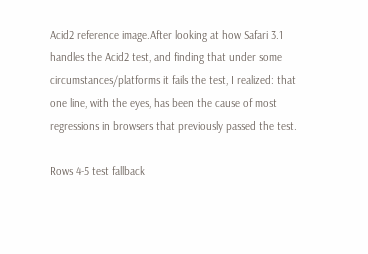Acid2 reference image.After looking at how Safari 3.1 handles the Acid2 test, and finding that under some circumstances/platforms it fails the test, I realized: that one line, with the eyes, has been the cause of most regressions in browsers that previously passed the test.

Rows 4-5 test fallback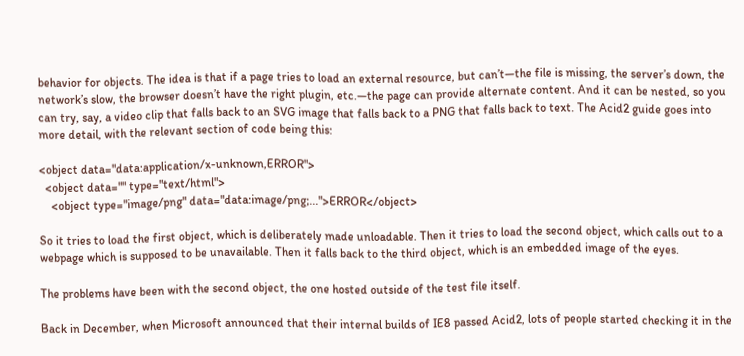behavior for objects. The idea is that if a page tries to load an external resource, but can’t—the file is missing, the server’s down, the network’s slow, the browser doesn’t have the right plugin, etc.—the page can provide alternate content. And it can be nested, so you can try, say, a video clip that falls back to an SVG image that falls back to a PNG that falls back to text. The Acid2 guide goes into more detail, with the relevant section of code being this:

<object data="data:application/x-unknown,ERROR">
  <object data="" type="text/html">
    <object type="image/png" data="data:image/png;...">ERROR</object>

So it tries to load the first object, which is deliberately made unloadable. Then it tries to load the second object, which calls out to a webpage which is supposed to be unavailable. Then it falls back to the third object, which is an embedded image of the eyes.

The problems have been with the second object, the one hosted outside of the test file itself.

Back in December, when Microsoft announced that their internal builds of IE8 passed Acid2, lots of people started checking it in the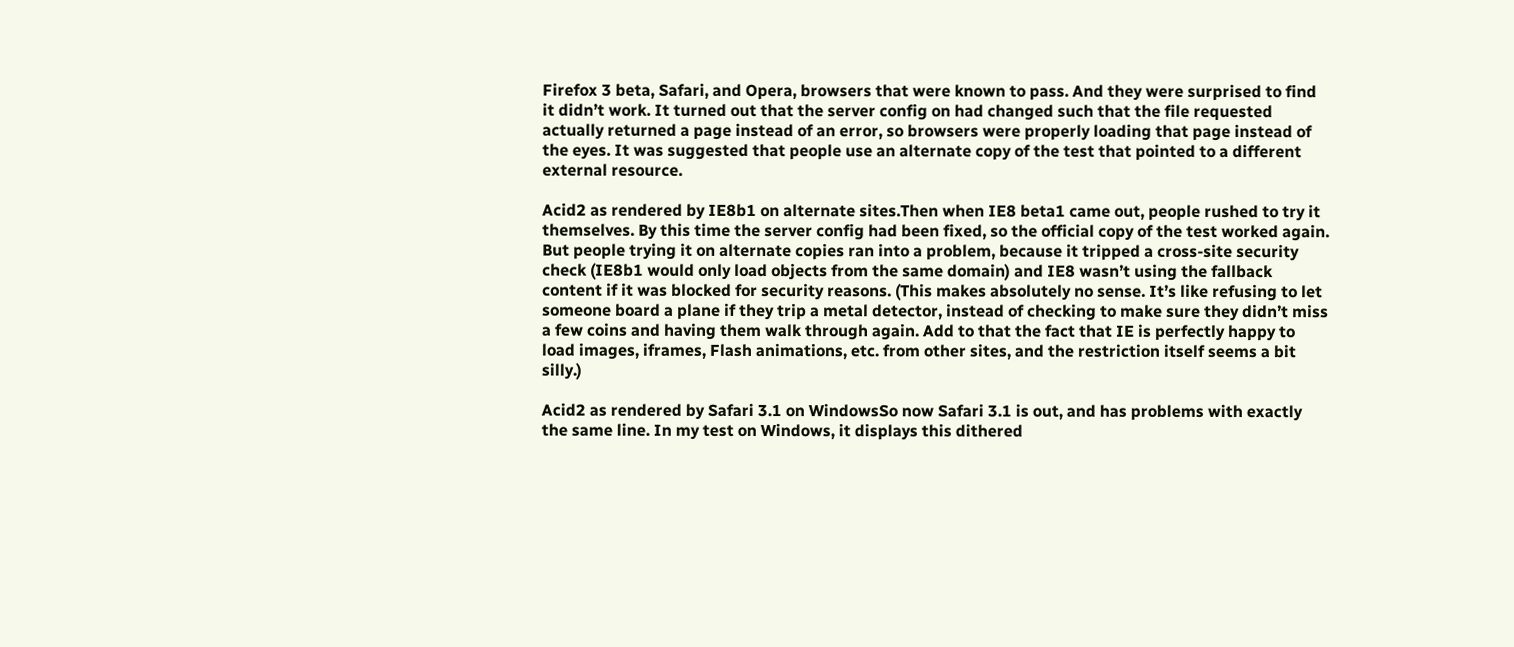Firefox 3 beta, Safari, and Opera, browsers that were known to pass. And they were surprised to find it didn’t work. It turned out that the server config on had changed such that the file requested actually returned a page instead of an error, so browsers were properly loading that page instead of the eyes. It was suggested that people use an alternate copy of the test that pointed to a different external resource.

Acid2 as rendered by IE8b1 on alternate sites.Then when IE8 beta1 came out, people rushed to try it themselves. By this time the server config had been fixed, so the official copy of the test worked again. But people trying it on alternate copies ran into a problem, because it tripped a cross-site security check (IE8b1 would only load objects from the same domain) and IE8 wasn’t using the fallback content if it was blocked for security reasons. (This makes absolutely no sense. It’s like refusing to let someone board a plane if they trip a metal detector, instead of checking to make sure they didn’t miss a few coins and having them walk through again. Add to that the fact that IE is perfectly happy to load images, iframes, Flash animations, etc. from other sites, and the restriction itself seems a bit silly.)

Acid2 as rendered by Safari 3.1 on WindowsSo now Safari 3.1 is out, and has problems with exactly the same line. In my test on Windows, it displays this dithered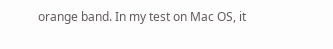orange band. In my test on Mac OS, it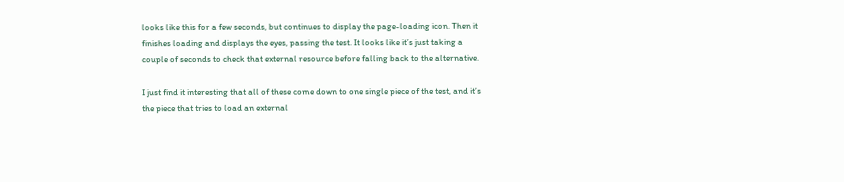looks like this for a few seconds, but continues to display the page-loading icon. Then it finishes loading and displays the eyes, passing the test. It looks like it’s just taking a couple of seconds to check that external resource before falling back to the alternative.

I just find it interesting that all of these come down to one single piece of the test, and it’s the piece that tries to load an external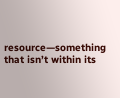resource—something that isn’t within its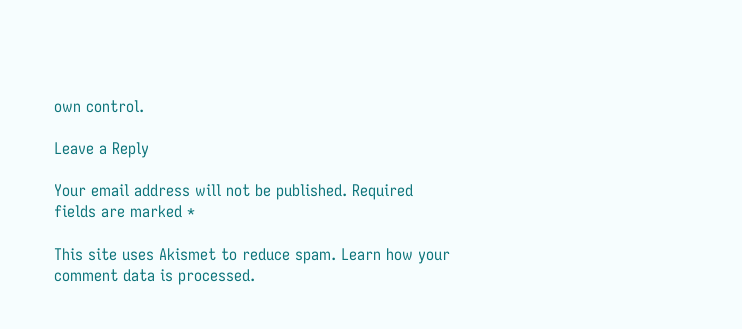own control.

Leave a Reply

Your email address will not be published. Required fields are marked *

This site uses Akismet to reduce spam. Learn how your comment data is processed.